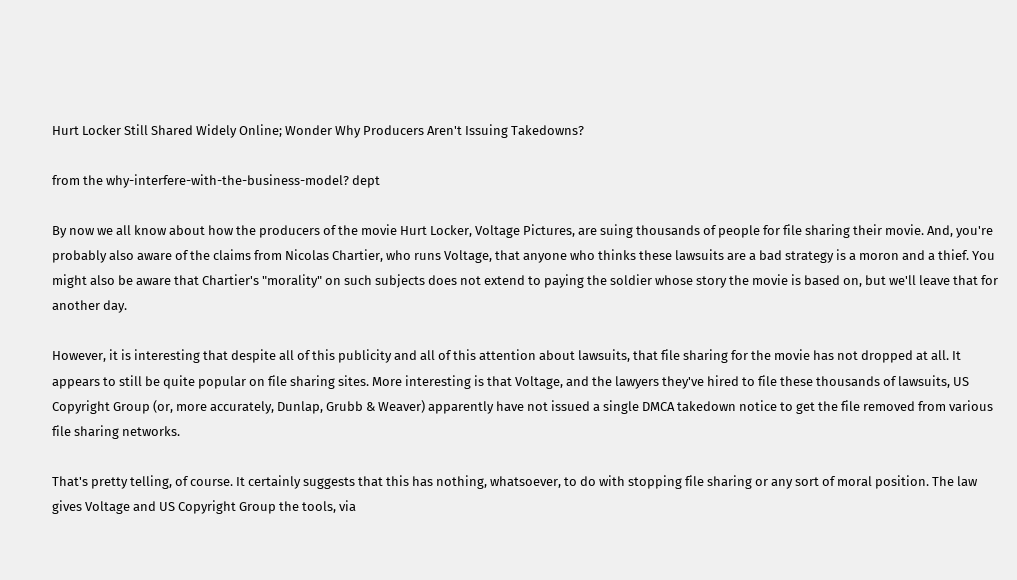Hurt Locker Still Shared Widely Online; Wonder Why Producers Aren't Issuing Takedowns?

from the why-interfere-with-the-business-model? dept

By now we all know about how the producers of the movie Hurt Locker, Voltage Pictures, are suing thousands of people for file sharing their movie. And, you're probably also aware of the claims from Nicolas Chartier, who runs Voltage, that anyone who thinks these lawsuits are a bad strategy is a moron and a thief. You might also be aware that Chartier's "morality" on such subjects does not extend to paying the soldier whose story the movie is based on, but we'll leave that for another day.

However, it is interesting that despite all of this publicity and all of this attention about lawsuits, that file sharing for the movie has not dropped at all. It appears to still be quite popular on file sharing sites. More interesting is that Voltage, and the lawyers they've hired to file these thousands of lawsuits, US Copyright Group (or, more accurately, Dunlap, Grubb & Weaver) apparently have not issued a single DMCA takedown notice to get the file removed from various file sharing networks.

That's pretty telling, of course. It certainly suggests that this has nothing, whatsoever, to do with stopping file sharing or any sort of moral position. The law gives Voltage and US Copyright Group the tools, via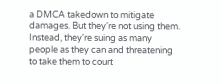a DMCA takedown to mitigate damages. But they're not using them. Instead, they're suing as many people as they can and threatening to take them to court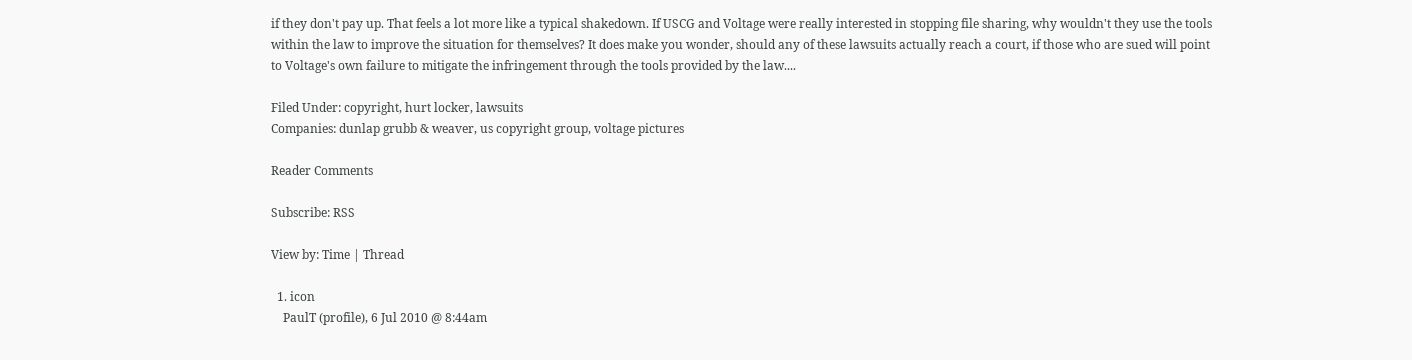if they don't pay up. That feels a lot more like a typical shakedown. If USCG and Voltage were really interested in stopping file sharing, why wouldn't they use the tools within the law to improve the situation for themselves? It does make you wonder, should any of these lawsuits actually reach a court, if those who are sued will point to Voltage's own failure to mitigate the infringement through the tools provided by the law....

Filed Under: copyright, hurt locker, lawsuits
Companies: dunlap grubb & weaver, us copyright group, voltage pictures

Reader Comments

Subscribe: RSS

View by: Time | Thread

  1. icon
    PaulT (profile), 6 Jul 2010 @ 8:44am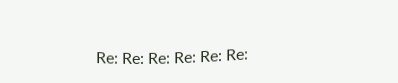Re: Re: Re: Re: Re: Re: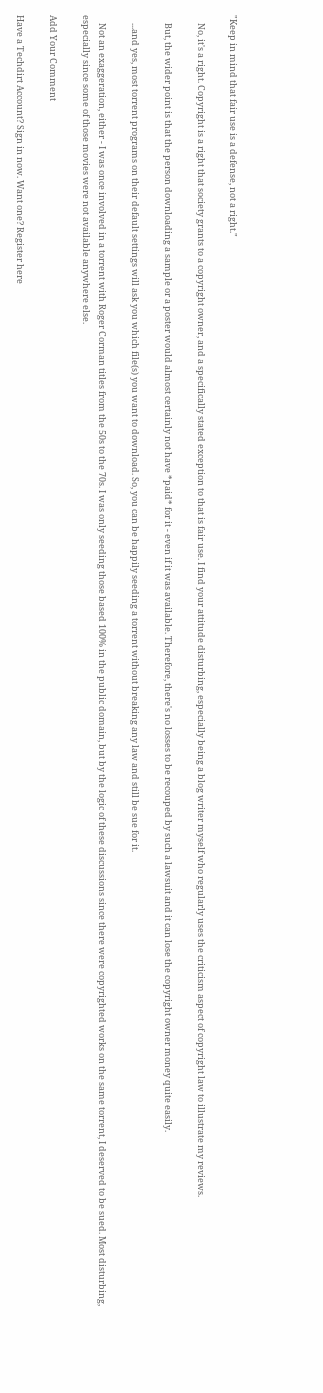"Keep in mind that fair use is a defense, not a right."

    No, it's a right. Copyright is a right that society grants to a copyright owner, and a specifically stated exception to that is fair use. I find your attitude disturbing, especially being a blog writer myself who regularly uses the criticism aspect of copyright law to illustrate my reviews.

    But, the wider point is that the person downloading a sample or a poster would almost certainly not have *paid* for it - even if it was available. Therefore, there's no losses to be recouped by such a lawsuit and it can lose the copyright owner money quite easily.

    ...and yes, most torrent programs on their default settings will ask you which file(s) you want to download. So, you can be happily seeding a torrent without breaking any law and still be sue for it.

    Not an exaggeration, either - I was once involved in a torrent with Roger Corman titles from the 50s to the 70s. I was only seeding those based 100% in the public domain, but by the logic of these discussions since there were copyrighted works on the same torrent, I deserved to be sued. Most disturbing, especially since some of those movies were not available anywhere else.

Add Your Comment

Have a Techdirt Account? Sign in now. Want one? Register here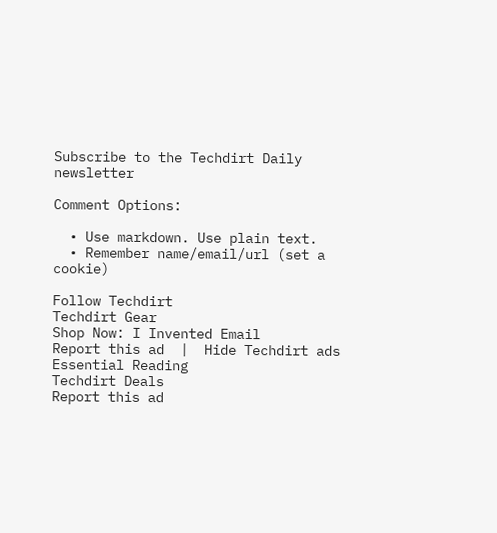Subscribe to the Techdirt Daily newsletter

Comment Options:

  • Use markdown. Use plain text.
  • Remember name/email/url (set a cookie)

Follow Techdirt
Techdirt Gear
Shop Now: I Invented Email
Report this ad  |  Hide Techdirt ads
Essential Reading
Techdirt Deals
Report this ad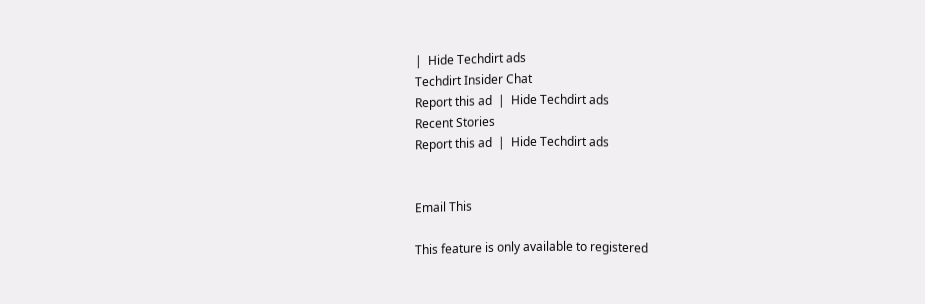|  Hide Techdirt ads
Techdirt Insider Chat
Report this ad  |  Hide Techdirt ads
Recent Stories
Report this ad  |  Hide Techdirt ads


Email This

This feature is only available to registered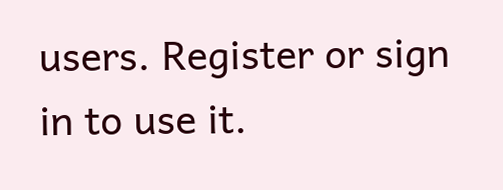users. Register or sign in to use it.